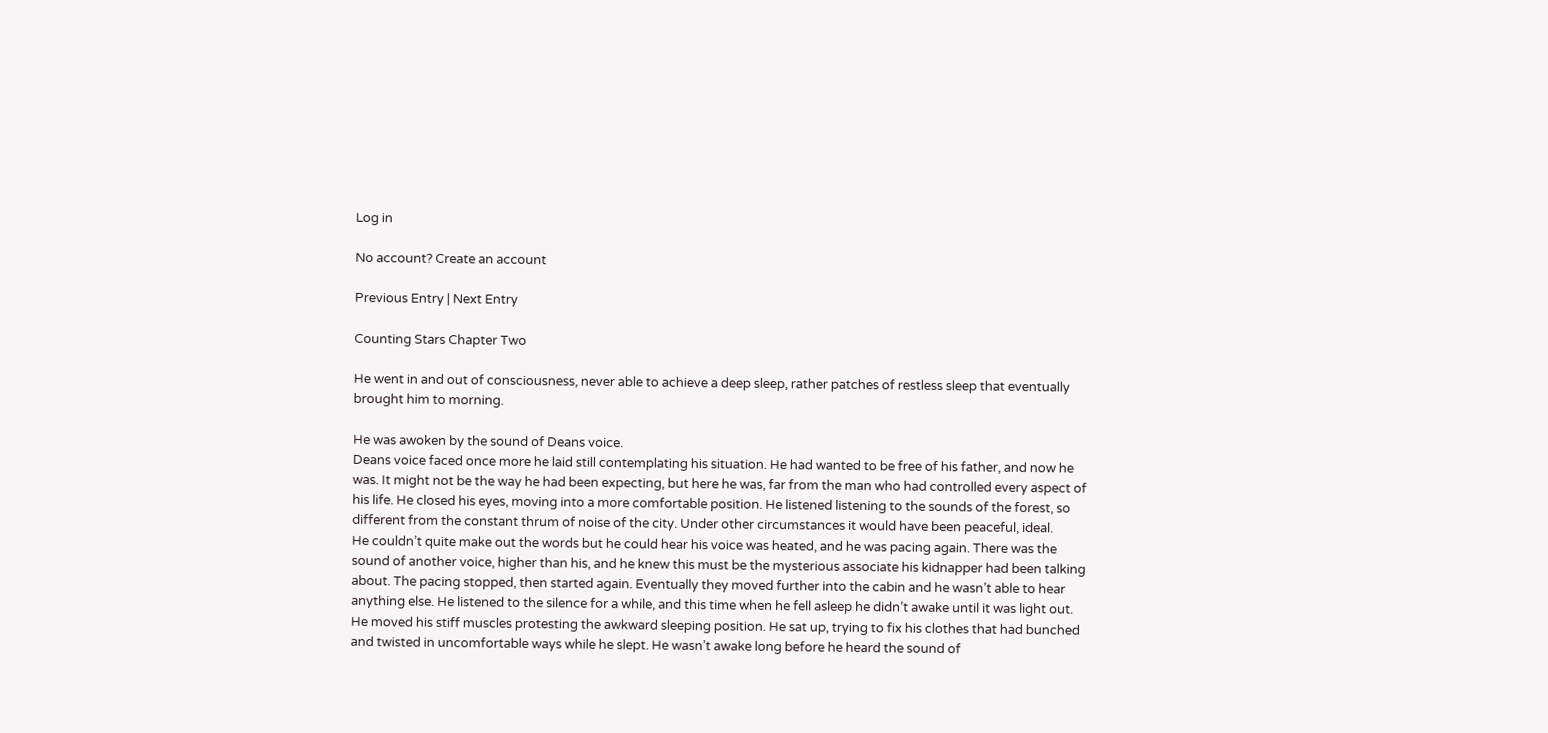Log in

No account? Create an account

Previous Entry | Next Entry

Counting Stars Chapter Two

He went in and out of consciousness, never able to achieve a deep sleep, rather patches of restless sleep that eventually brought him to morning.

He was awoken by the sound of Deans voice.
Deans voice faced once more he laid still contemplating his situation. He had wanted to be free of his father, and now he was. It might not be the way he had been expecting, but here he was, far from the man who had controlled every aspect of his life. He closed his eyes, moving into a more comfortable position. He listened listening to the sounds of the forest, so different from the constant thrum of noise of the city. Under other circumstances it would have been peaceful, ideal.
He couldn’t quite make out the words but he could hear his voice was heated, and he was pacing again. There was the sound of another voice, higher than his, and he knew this must be the mysterious associate his kidnapper had been talking about. The pacing stopped, then started again. Eventually they moved further into the cabin and he wasn’t able to hear anything else. He listened to the silence for a while, and this time when he fell asleep he didn’t awake until it was light out.
He moved his stiff muscles protesting the awkward sleeping position. He sat up, trying to fix his clothes that had bunched and twisted in uncomfortable ways while he slept. He wasn’t awake long before he heard the sound of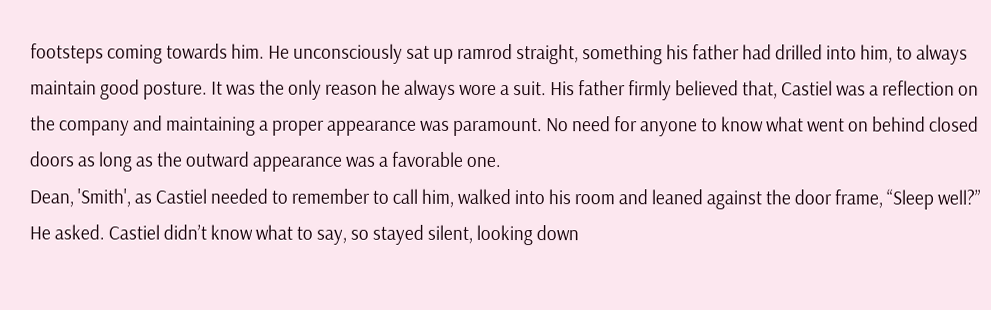footsteps coming towards him. He unconsciously sat up ramrod straight, something his father had drilled into him, to always maintain good posture. It was the only reason he always wore a suit. His father firmly believed that, Castiel was a reflection on the company and maintaining a proper appearance was paramount. No need for anyone to know what went on behind closed doors as long as the outward appearance was a favorable one.
Dean, 'Smith', as Castiel needed to remember to call him, walked into his room and leaned against the door frame, “Sleep well?” He asked. Castiel didn’t know what to say, so stayed silent, looking down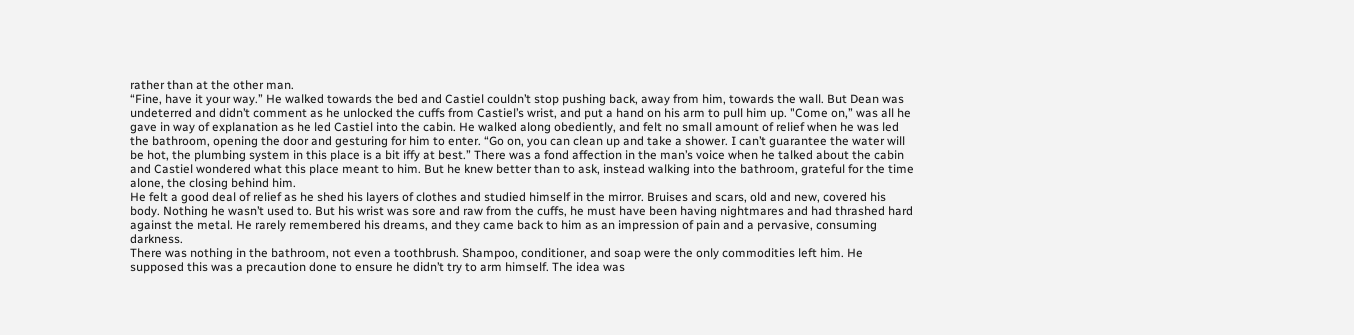rather than at the other man.
“Fine, have it your way.” He walked towards the bed and Castiel couldn’t stop pushing back, away from him, towards the wall. But Dean was undeterred and didn’t comment as he unlocked the cuffs from Castiel’s wrist, and put a hand on his arm to pull him up. "Come on,” was all he gave in way of explanation as he led Castiel into the cabin. He walked along obediently, and felt no small amount of relief when he was led the bathroom, opening the door and gesturing for him to enter. “Go on, you can clean up and take a shower. I can’t guarantee the water will be hot, the plumbing system in this place is a bit iffy at best.” There was a fond affection in the man’s voice when he talked about the cabin and Castiel wondered what this place meant to him. But he knew better than to ask, instead walking into the bathroom, grateful for the time alone, the closing behind him.
He felt a good deal of relief as he shed his layers of clothes and studied himself in the mirror. Bruises and scars, old and new, covered his body. Nothing he wasn’t used to. But his wrist was sore and raw from the cuffs, he must have been having nightmares and had thrashed hard against the metal. He rarely remembered his dreams, and they came back to him as an impression of pain and a pervasive, consuming darkness.
There was nothing in the bathroom, not even a toothbrush. Shampoo, conditioner, and soap were the only commodities left him. He supposed this was a precaution done to ensure he didn’t try to arm himself. The idea was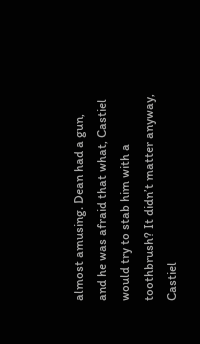almost amusing. Dean had a gun, and he was afraid that what, Castiel would try to stab him with a toothbrush? It didn’t matter anyway, Castiel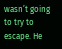wasn’t going to try to escape. He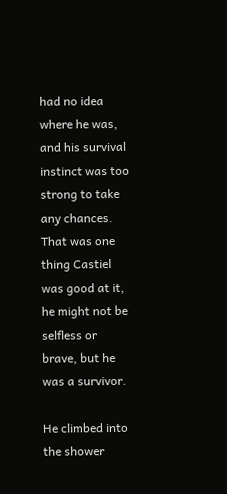had no idea where he was, and his survival instinct was too strong to take any chances. That was one thing Castiel was good at it, he might not be selfless or brave, but he was a survivor.

He climbed into the shower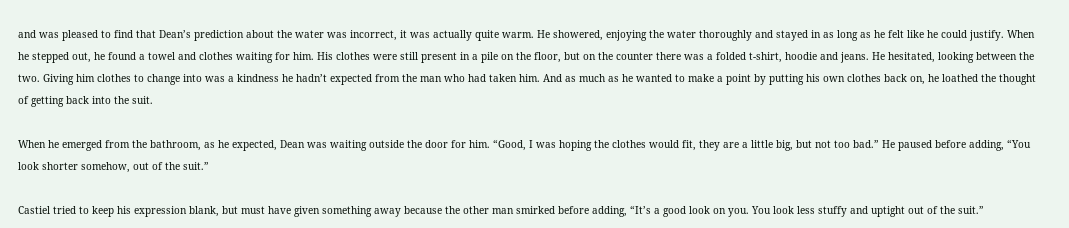and was pleased to find that Dean’s prediction about the water was incorrect, it was actually quite warm. He showered, enjoying the water thoroughly and stayed in as long as he felt like he could justify. When he stepped out, he found a towel and clothes waiting for him. His clothes were still present in a pile on the floor, but on the counter there was a folded t-shirt, hoodie and jeans. He hesitated, looking between the two. Giving him clothes to change into was a kindness he hadn’t expected from the man who had taken him. And as much as he wanted to make a point by putting his own clothes back on, he loathed the thought of getting back into the suit.

When he emerged from the bathroom, as he expected, Dean was waiting outside the door for him. “Good, I was hoping the clothes would fit, they are a little big, but not too bad.” He paused before adding, “You look shorter somehow, out of the suit.”

Castiel tried to keep his expression blank, but must have given something away because the other man smirked before adding, “It’s a good look on you. You look less stuffy and uptight out of the suit.”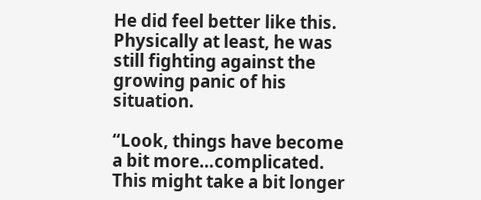He did feel better like this. Physically at least, he was still fighting against the growing panic of his situation.

“Look, things have become a bit more…complicated. This might take a bit longer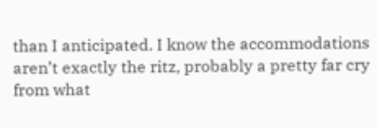than I anticipated. I know the accommodations aren’t exactly the ritz, probably a pretty far cry from what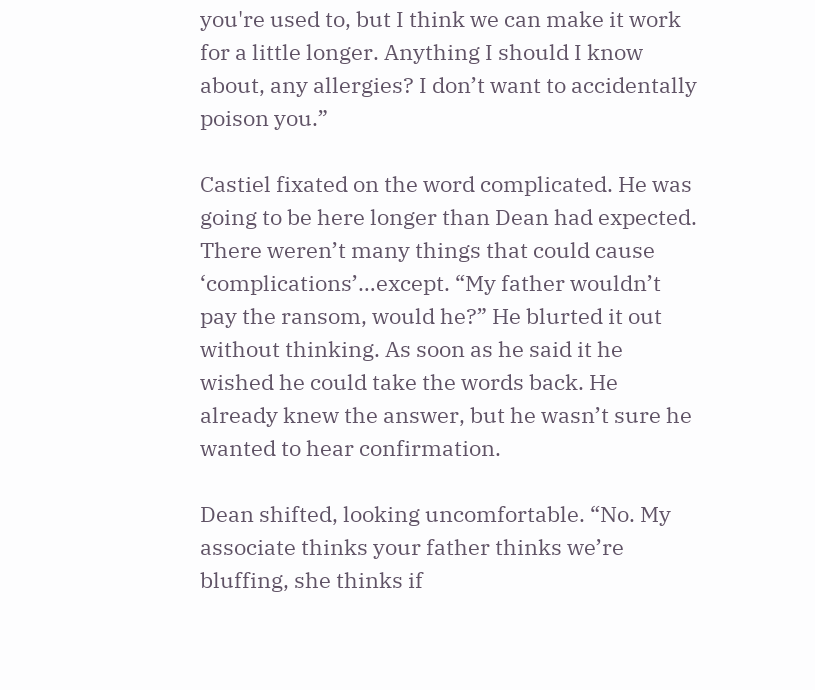you're used to, but I think we can make it work for a little longer. Anything I should I know about, any allergies? I don’t want to accidentally poison you.”

Castiel fixated on the word complicated. He was going to be here longer than Dean had expected. There weren’t many things that could cause ‘complications’…except. “My father wouldn’t pay the ransom, would he?” He blurted it out without thinking. As soon as he said it he wished he could take the words back. He already knew the answer, but he wasn’t sure he wanted to hear confirmation.

Dean shifted, looking uncomfortable. “No. My associate thinks your father thinks we’re bluffing, she thinks if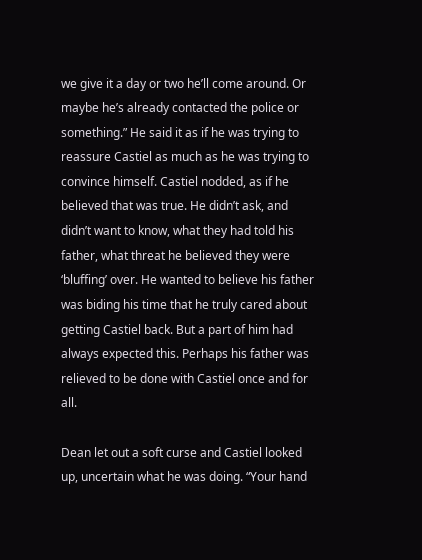we give it a day or two he’ll come around. Or maybe he’s already contacted the police or something.” He said it as if he was trying to reassure Castiel as much as he was trying to convince himself. Castiel nodded, as if he believed that was true. He didn’t ask, and didn’t want to know, what they had told his father, what threat he believed they were ‘bluffing’ over. He wanted to believe his father was biding his time that he truly cared about getting Castiel back. But a part of him had always expected this. Perhaps his father was relieved to be done with Castiel once and for all.

Dean let out a soft curse and Castiel looked up, uncertain what he was doing. “Your hand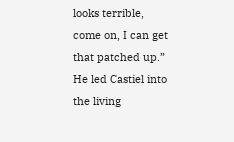looks terrible, come on, I can get that patched up.” He led Castiel into the living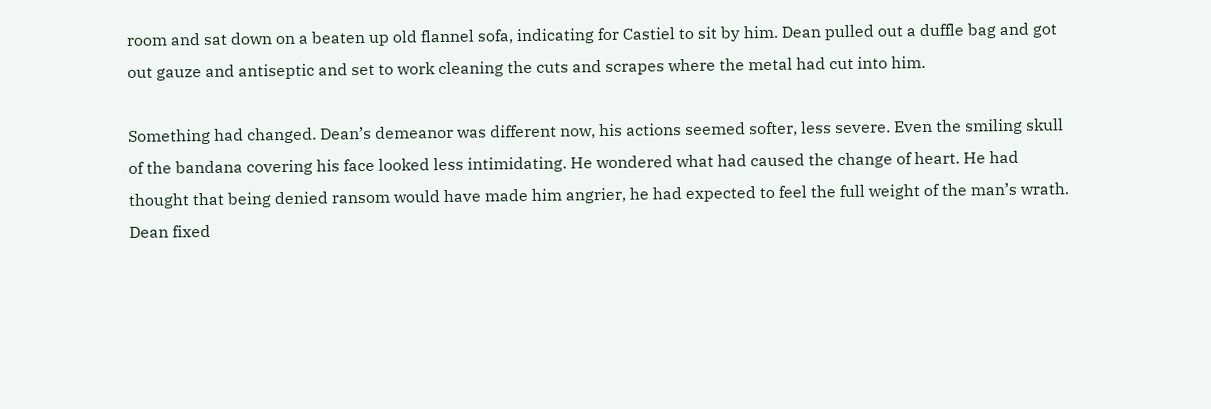room and sat down on a beaten up old flannel sofa, indicating for Castiel to sit by him. Dean pulled out a duffle bag and got out gauze and antiseptic and set to work cleaning the cuts and scrapes where the metal had cut into him.

Something had changed. Dean’s demeanor was different now, his actions seemed softer, less severe. Even the smiling skull of the bandana covering his face looked less intimidating. He wondered what had caused the change of heart. He had thought that being denied ransom would have made him angrier, he had expected to feel the full weight of the man’s wrath. Dean fixed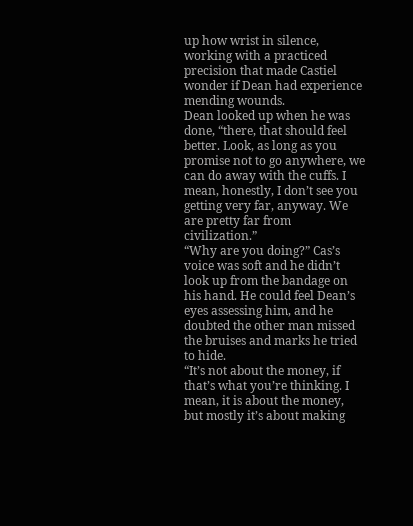up how wrist in silence, working with a practiced precision that made Castiel wonder if Dean had experience mending wounds.
Dean looked up when he was done, “there, that should feel better. Look, as long as you promise not to go anywhere, we can do away with the cuffs. I mean, honestly, I don’t see you getting very far, anyway. We are pretty far from civilization.”
“Why are you doing?” Cas’s voice was soft and he didn’t look up from the bandage on his hand. He could feel Dean’s eyes assessing him, and he doubted the other man missed the bruises and marks he tried to hide.
“It’s not about the money, if that’s what you’re thinking. I mean, it is about the money, but mostly it’s about making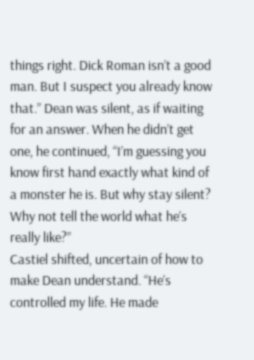things right. Dick Roman isn’t a good man. But I suspect you already know that.” Dean was silent, as if waiting for an answer. When he didn’t get one, he continued, “I’m guessing you know first hand exactly what kind of a monster he is. But why stay silent? Why not tell the world what he’s really like?”
Castiel shifted, uncertain of how to make Dean understand. “He’s controlled my life. He made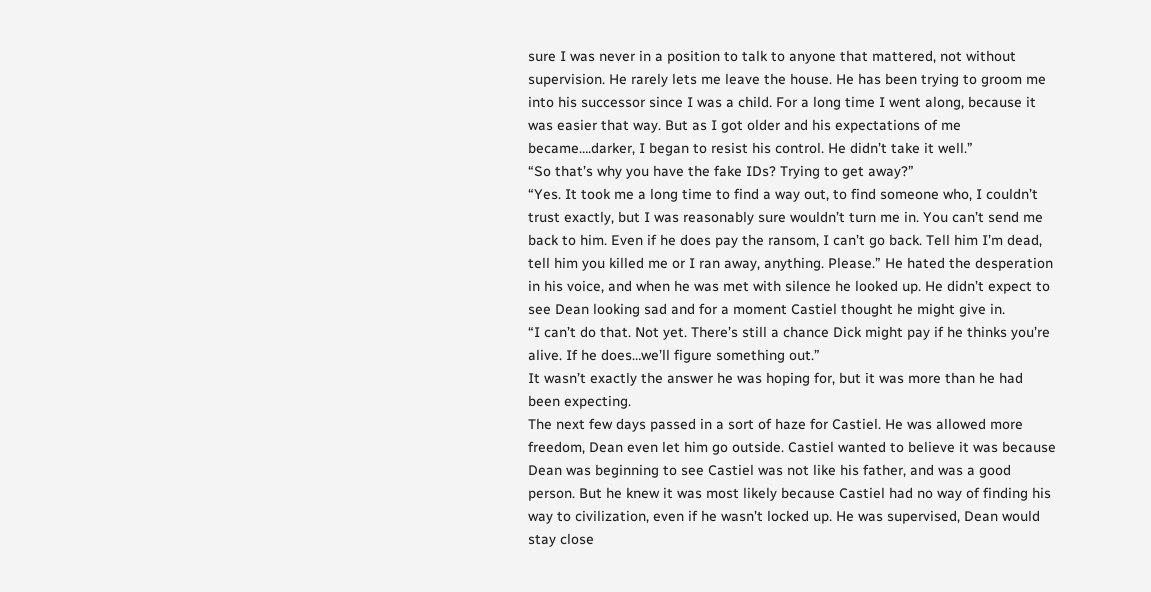sure I was never in a position to talk to anyone that mattered, not without supervision. He rarely lets me leave the house. He has been trying to groom me into his successor since I was a child. For a long time I went along, because it was easier that way. But as I got older and his expectations of me became….darker, I began to resist his control. He didn’t take it well.”
“So that’s why you have the fake IDs? Trying to get away?”
“Yes. It took me a long time to find a way out, to find someone who, I couldn’t trust exactly, but I was reasonably sure wouldn’t turn me in. You can’t send me back to him. Even if he does pay the ransom, I can’t go back. Tell him I’m dead, tell him you killed me or I ran away, anything. Please.” He hated the desperation in his voice, and when he was met with silence he looked up. He didn’t expect to see Dean looking sad and for a moment Castiel thought he might give in.
“I can’t do that. Not yet. There’s still a chance Dick might pay if he thinks you’re alive. If he does…we’ll figure something out.”
It wasn’t exactly the answer he was hoping for, but it was more than he had been expecting.
The next few days passed in a sort of haze for Castiel. He was allowed more freedom, Dean even let him go outside. Castiel wanted to believe it was because Dean was beginning to see Castiel was not like his father, and was a good person. But he knew it was most likely because Castiel had no way of finding his way to civilization, even if he wasn’t locked up. He was supervised, Dean would stay close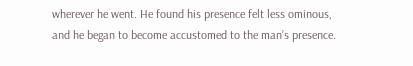wherever he went. He found his presence felt less ominous, and he began to become accustomed to the man’s presence.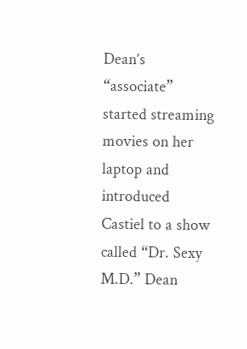Dean’s “associate” started streaming movies on her laptop and introduced Castiel to a show called “Dr. Sexy M.D.” Dean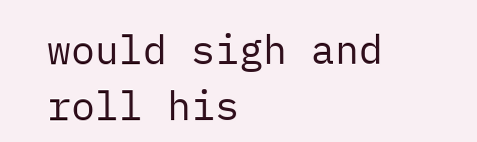would sigh and roll his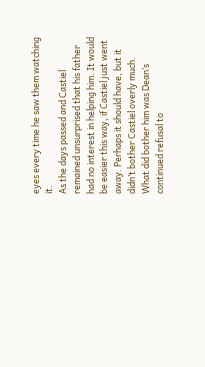eyes every time he saw them watching it.
As the days passed and Castiel remained unsurprised that his father had no interest in helping him. It would be easier this way, if Castiel just went away. Perhaps it should have, but it didn’t bother Castiel overly much. What did bother him was Dean’s continued refusal to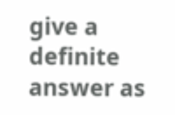give a definite answer as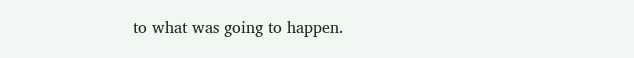to what was going to happen.